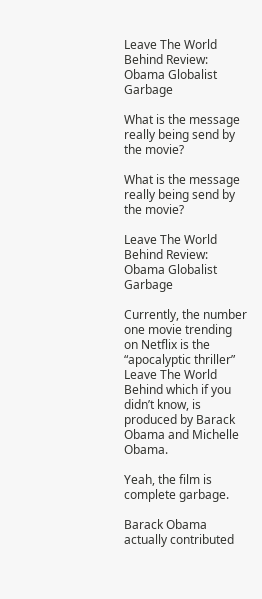Leave The World Behind Review: Obama Globalist Garbage

What is the message really being send by the movie?

What is the message really being send by the movie?

Leave The World Behind Review: Obama Globalist Garbage

Currently, the number one movie trending on Netflix is the “apocalyptic thriller” Leave The World Behind which if you didn’t know, is produced by Barack Obama and Michelle Obama.

Yeah, the film is complete garbage.

Barack Obama actually contributed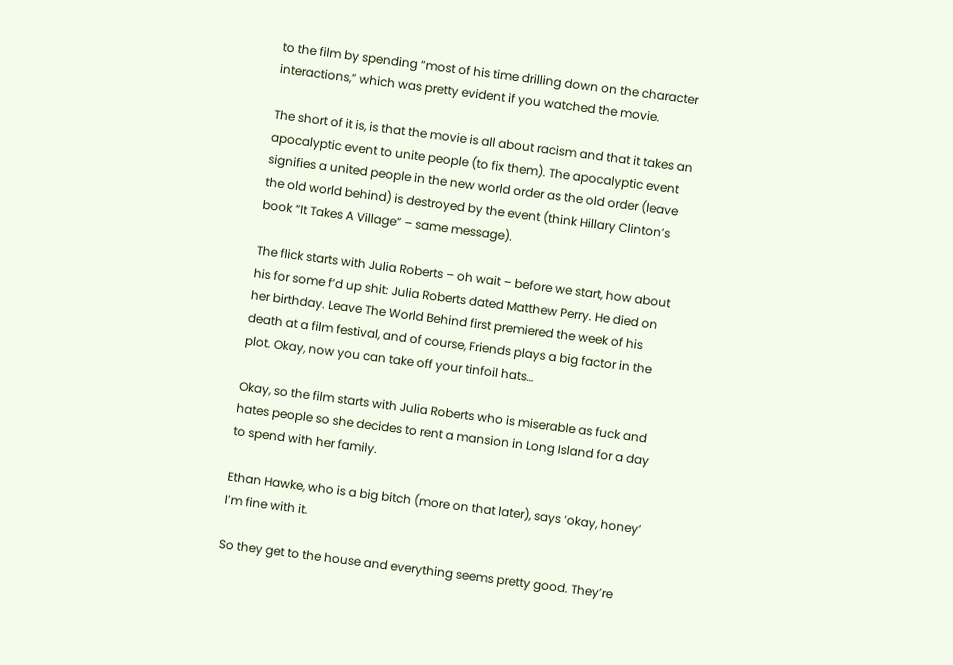to the film by spending “most of his time drilling down on the character interactions,” which was pretty evident if you watched the movie.

The short of it is, is that the movie is all about racism and that it takes an apocalyptic event to unite people (to fix them). The apocalyptic event signifies a united people in the new world order as the old order (leave the old world behind) is destroyed by the event (think Hillary Clinton’s book “It Takes A Village” – same message).

The flick starts with Julia Roberts – oh wait – before we start, how about his for some f’d up shit: Julia Roberts dated Matthew Perry. He died on her birthday. Leave The World Behind first premiered the week of his death at a film festival, and of course, Friends plays a big factor in the plot. Okay, now you can take off your tinfoil hats…

Okay, so the film starts with Julia Roberts who is miserable as fuck and hates people so she decides to rent a mansion in Long Island for a day to spend with her family.

Ethan Hawke, who is a big bitch (more on that later), says ‘okay, honey’ I’m fine with it.

So they get to the house and everything seems pretty good. They’re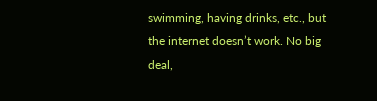swimming, having drinks, etc., but the internet doesn’t work. No big deal,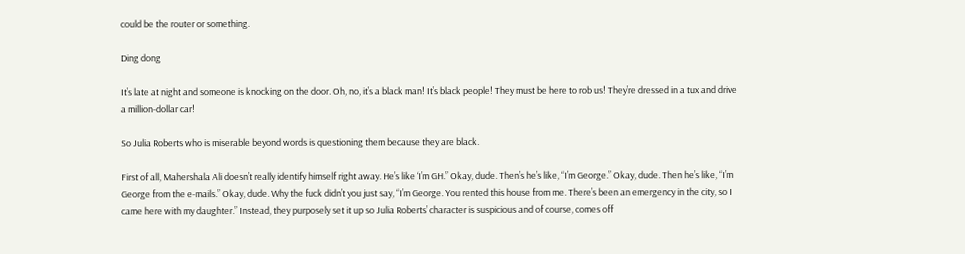could be the router or something.

Ding dong

It’s late at night and someone is knocking on the door. Oh, no, it’s a black man! It’s black people! They must be here to rob us! They’re dressed in a tux and drive a million-dollar car!

So Julia Roberts who is miserable beyond words is questioning them because they are black.

First of all, Mahershala Ali doesn’t really identify himself right away. He’s like ‘I’m GH.” Okay, dude. Then’s he’s like, “I’m George.” Okay, dude. Then he’s like, “I’m George from the e-mails.” Okay, dude. Why the fuck didn’t you just say, “I’m George. You rented this house from me. There’s been an emergency in the city, so I came here with my daughter.” Instead, they purposely set it up so Julia Roberts’ character is suspicious and of course, comes off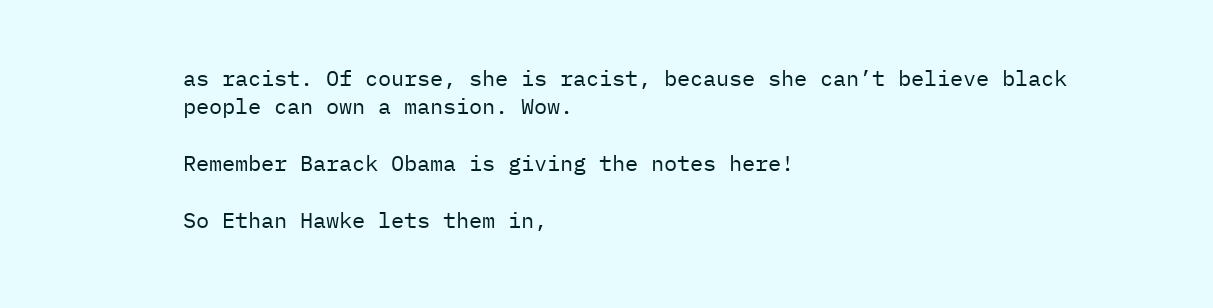as racist. Of course, she is racist, because she can’t believe black people can own a mansion. Wow.

Remember Barack Obama is giving the notes here!

So Ethan Hawke lets them in,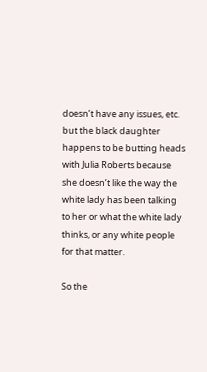doesn’t have any issues, etc. but the black daughter happens to be butting heads with Julia Roberts because she doesn’t like the way the white lady has been talking to her or what the white lady thinks, or any white people for that matter.

So the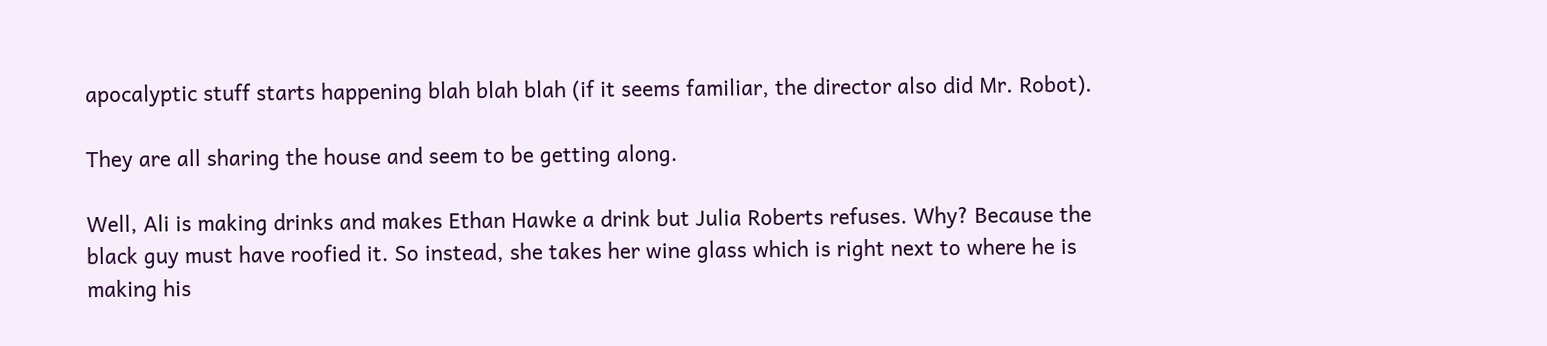apocalyptic stuff starts happening blah blah blah (if it seems familiar, the director also did Mr. Robot).

They are all sharing the house and seem to be getting along.

Well, Ali is making drinks and makes Ethan Hawke a drink but Julia Roberts refuses. Why? Because the black guy must have roofied it. So instead, she takes her wine glass which is right next to where he is making his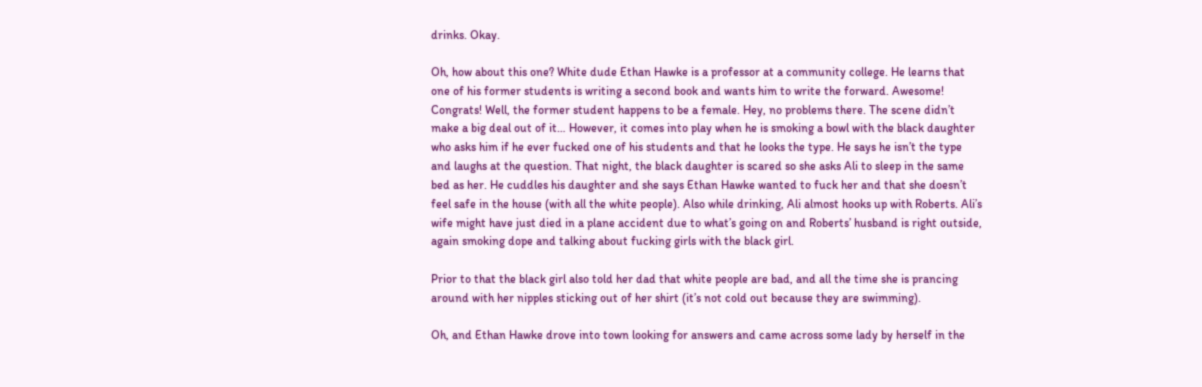drinks. Okay.

Oh, how about this one? White dude Ethan Hawke is a professor at a community college. He learns that one of his former students is writing a second book and wants him to write the forward. Awesome! Congrats! Well, the former student happens to be a female. Hey, no problems there. The scene didn’t make a big deal out of it… However, it comes into play when he is smoking a bowl with the black daughter who asks him if he ever fucked one of his students and that he looks the type. He says he isn’t the type and laughs at the question. That night, the black daughter is scared so she asks Ali to sleep in the same bed as her. He cuddles his daughter and she says Ethan Hawke wanted to fuck her and that she doesn’t feel safe in the house (with all the white people). Also while drinking, Ali almost hooks up with Roberts. Ali’s wife might have just died in a plane accident due to what’s going on and Roberts’ husband is right outside, again smoking dope and talking about fucking girls with the black girl.

Prior to that the black girl also told her dad that white people are bad, and all the time she is prancing around with her nipples sticking out of her shirt (it’s not cold out because they are swimming).

Oh, and Ethan Hawke drove into town looking for answers and came across some lady by herself in the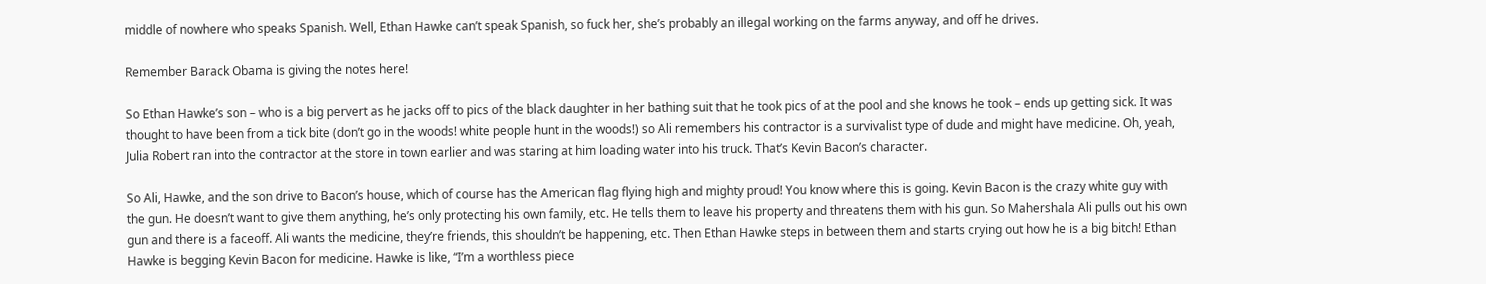middle of nowhere who speaks Spanish. Well, Ethan Hawke can’t speak Spanish, so fuck her, she’s probably an illegal working on the farms anyway, and off he drives.

Remember Barack Obama is giving the notes here!

So Ethan Hawke’s son – who is a big pervert as he jacks off to pics of the black daughter in her bathing suit that he took pics of at the pool and she knows he took – ends up getting sick. It was thought to have been from a tick bite (don’t go in the woods! white people hunt in the woods!) so Ali remembers his contractor is a survivalist type of dude and might have medicine. Oh, yeah, Julia Robert ran into the contractor at the store in town earlier and was staring at him loading water into his truck. That’s Kevin Bacon’s character.

So Ali, Hawke, and the son drive to Bacon’s house, which of course has the American flag flying high and mighty proud! You know where this is going. Kevin Bacon is the crazy white guy with the gun. He doesn’t want to give them anything, he’s only protecting his own family, etc. He tells them to leave his property and threatens them with his gun. So Mahershala Ali pulls out his own gun and there is a faceoff. Ali wants the medicine, they’re friends, this shouldn’t be happening, etc. Then Ethan Hawke steps in between them and starts crying out how he is a big bitch! Ethan Hawke is begging Kevin Bacon for medicine. Hawke is like, “I’m a worthless piece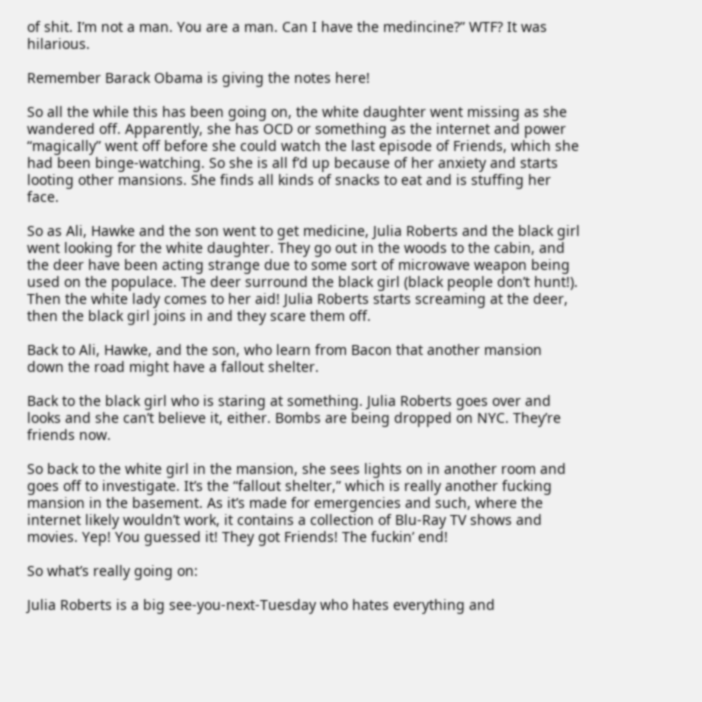of shit. I’m not a man. You are a man. Can I have the medincine?” WTF? It was hilarious.

Remember Barack Obama is giving the notes here!

So all the while this has been going on, the white daughter went missing as she wandered off. Apparently, she has OCD or something as the internet and power “magically” went off before she could watch the last episode of Friends, which she had been binge-watching. So she is all f’d up because of her anxiety and starts looting other mansions. She finds all kinds of snacks to eat and is stuffing her face.

So as Ali, Hawke and the son went to get medicine, Julia Roberts and the black girl went looking for the white daughter. They go out in the woods to the cabin, and the deer have been acting strange due to some sort of microwave weapon being used on the populace. The deer surround the black girl (black people don’t hunt!). Then the white lady comes to her aid! Julia Roberts starts screaming at the deer, then the black girl joins in and they scare them off.

Back to Ali, Hawke, and the son, who learn from Bacon that another mansion down the road might have a fallout shelter.

Back to the black girl who is staring at something. Julia Roberts goes over and looks and she can’t believe it, either. Bombs are being dropped on NYC. They’re friends now.

So back to the white girl in the mansion, she sees lights on in another room and goes off to investigate. It’s the “fallout shelter,” which is really another fucking mansion in the basement. As it’s made for emergencies and such, where the internet likely wouldn’t work, it contains a collection of Blu-Ray TV shows and movies. Yep! You guessed it! They got Friends! The fuckin’ end!

So what’s really going on:

Julia Roberts is a big see-you-next-Tuesday who hates everything and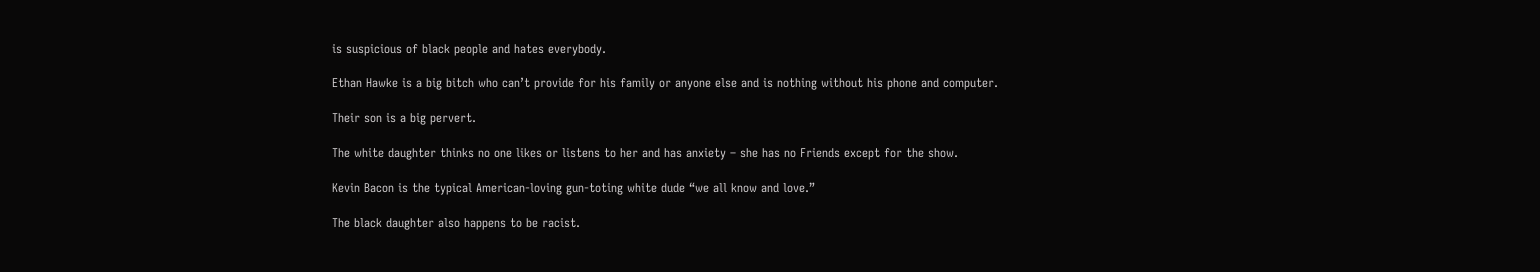is suspicious of black people and hates everybody.

Ethan Hawke is a big bitch who can’t provide for his family or anyone else and is nothing without his phone and computer.

Their son is a big pervert.

The white daughter thinks no one likes or listens to her and has anxiety – she has no Friends except for the show.

Kevin Bacon is the typical American-loving gun-toting white dude “we all know and love.”

The black daughter also happens to be racist.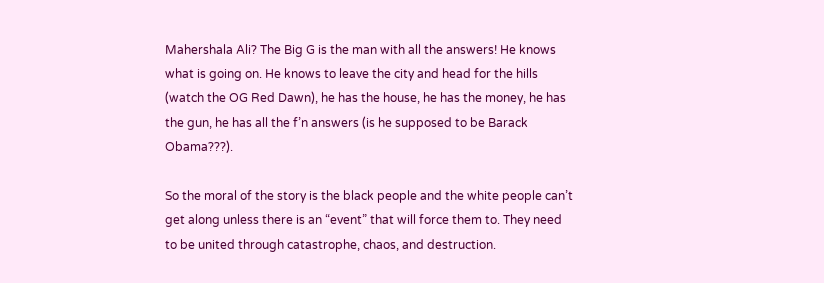Mahershala Ali? The Big G is the man with all the answers! He knows what is going on. He knows to leave the city and head for the hills (watch the OG Red Dawn), he has the house, he has the money, he has the gun, he has all the f’n answers (is he supposed to be Barack Obama???).

So the moral of the story is the black people and the white people can’t get along unless there is an “event” that will force them to. They need to be united through catastrophe, chaos, and destruction.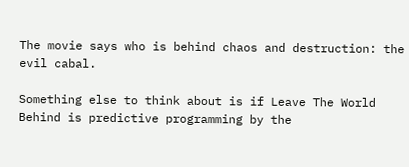The movie says who is behind chaos and destruction: the evil cabal.

Something else to think about is if Leave The World Behind is predictive programming by the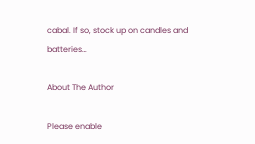cabal. If so, stock up on candles and batteries…

About The Author

Please enable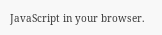JavaScript in your browser.